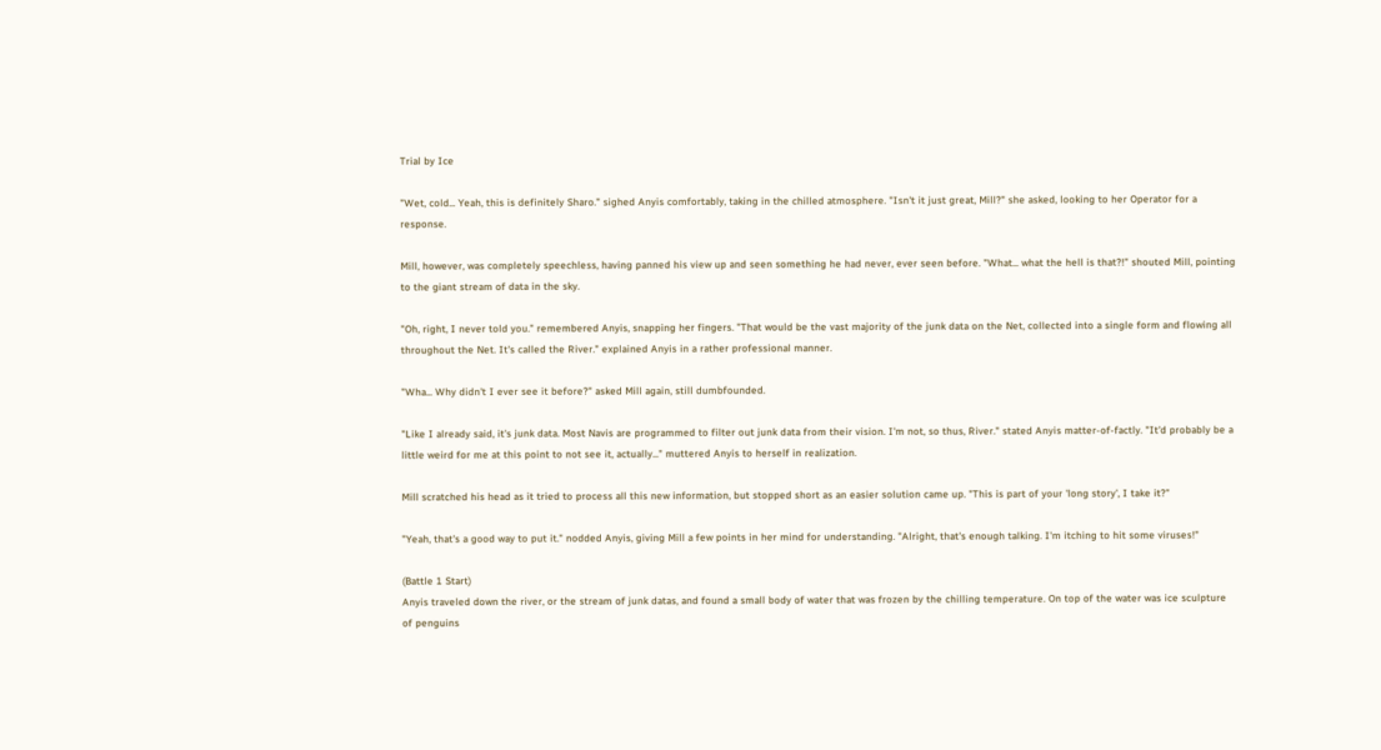Trial by Ice

"Wet, cold... Yeah, this is definitely Sharo." sighed Anyis comfortably, taking in the chilled atmosphere. "Isn't it just great, Mill?" she asked, looking to her Operator for a response.

Mill, however, was completely speechless, having panned his view up and seen something he had never, ever seen before. "What... what the hell is that?!" shouted Mill, pointing to the giant stream of data in the sky.

"Oh, right, I never told you." remembered Anyis, snapping her fingers. "That would be the vast majority of the junk data on the Net, collected into a single form and flowing all throughout the Net. It's called the River." explained Anyis in a rather professional manner.

"Wha... Why didn't I ever see it before?" asked Mill again, still dumbfounded.

"Like I already said, it's junk data. Most Navis are programmed to filter out junk data from their vision. I'm not, so thus, River." stated Anyis matter-of-factly. "It'd probably be a little weird for me at this point to not see it, actually..." muttered Anyis to herself in realization.

Mill scratched his head as it tried to process all this new information, but stopped short as an easier solution came up. "This is part of your 'long story', I take it?"

"Yeah, that's a good way to put it." nodded Anyis, giving Mill a few points in her mind for understanding. "Alright, that's enough talking. I'm itching to hit some viruses!"

(Battle 1 Start)
Anyis traveled down the river, or the stream of junk datas, and found a small body of water that was frozen by the chilling temperature. On top of the water was ice sculpture of penguins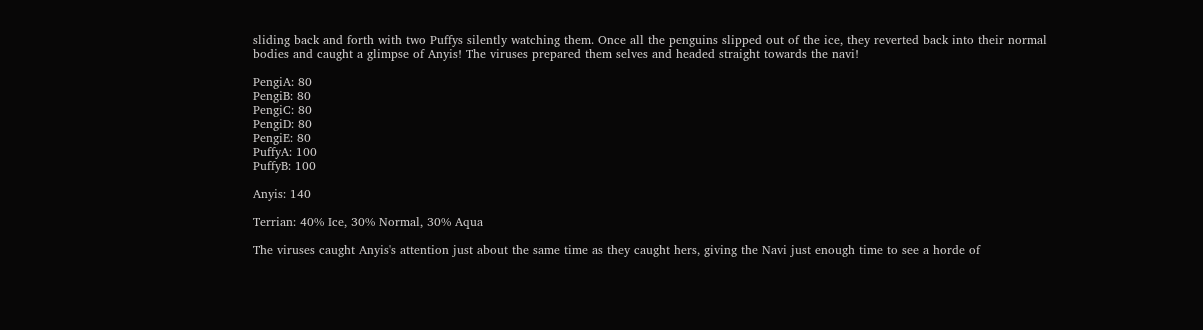sliding back and forth with two Puffys silently watching them. Once all the penguins slipped out of the ice, they reverted back into their normal bodies and caught a glimpse of Anyis! The viruses prepared them selves and headed straight towards the navi!

PengiA: 80
PengiB: 80
PengiC: 80
PengiD: 80
PengiE: 80
PuffyA: 100
PuffyB: 100

Anyis: 140

Terrian: 40% Ice, 30% Normal, 30% Aqua

The viruses caught Anyis's attention just about the same time as they caught hers, giving the Navi just enough time to see a horde of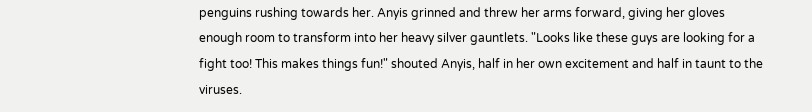penguins rushing towards her. Anyis grinned and threw her arms forward, giving her gloves enough room to transform into her heavy silver gauntlets. "Looks like these guys are looking for a fight too! This makes things fun!" shouted Anyis, half in her own excitement and half in taunt to the viruses.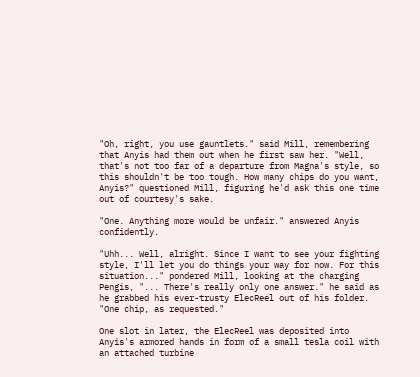"Oh, right, you use gauntlets." said Mill, remembering that Anyis had them out when he first saw her. "Well, that's not too far of a departure from Magna's style, so this shouldn't be too tough. How many chips do you want, Anyis?" questioned Mill, figuring he'd ask this one time out of courtesy's sake.

"One. Anything more would be unfair." answered Anyis confidently.

"Uhh... Well, alright. Since I want to see your fighting style, I'll let you do things your way for now. For this situation..." pondered Mill, looking at the charging Pengis, "... There's really only one answer." he said as he grabbed his ever-trusty ElecReel out of his folder. "One chip, as requested."

One slot in later, the ElecReel was deposited into Anyis's armored hands in form of a small tesla coil with an attached turbine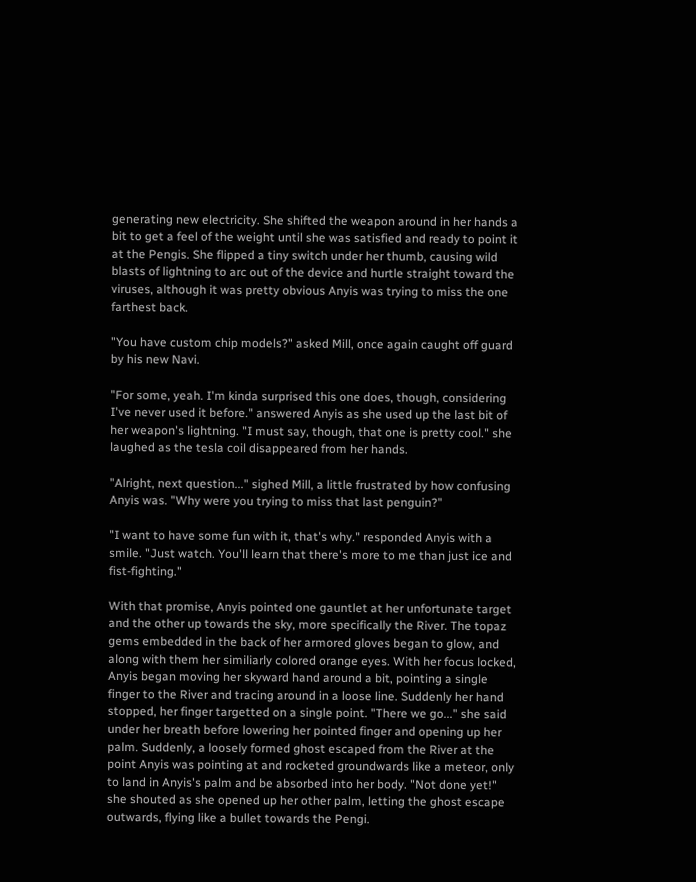generating new electricity. She shifted the weapon around in her hands a bit to get a feel of the weight until she was satisfied and ready to point it at the Pengis. She flipped a tiny switch under her thumb, causing wild blasts of lightning to arc out of the device and hurtle straight toward the viruses, although it was pretty obvious Anyis was trying to miss the one farthest back.

"You have custom chip models?" asked Mill, once again caught off guard by his new Navi.

"For some, yeah. I'm kinda surprised this one does, though, considering I've never used it before." answered Anyis as she used up the last bit of her weapon's lightning. "I must say, though, that one is pretty cool." she laughed as the tesla coil disappeared from her hands.

"Alright, next question..." sighed Mill, a little frustrated by how confusing Anyis was. "Why were you trying to miss that last penguin?"

"I want to have some fun with it, that's why." responded Anyis with a smile. "Just watch. You'll learn that there's more to me than just ice and fist-fighting."

With that promise, Anyis pointed one gauntlet at her unfortunate target and the other up towards the sky, more specifically the River. The topaz gems embedded in the back of her armored gloves began to glow, and along with them her similiarly colored orange eyes. With her focus locked, Anyis began moving her skyward hand around a bit, pointing a single finger to the River and tracing around in a loose line. Suddenly her hand stopped, her finger targetted on a single point. "There we go..." she said under her breath before lowering her pointed finger and opening up her palm. Suddenly, a loosely formed ghost escaped from the River at the point Anyis was pointing at and rocketed groundwards like a meteor, only to land in Anyis's palm and be absorbed into her body. "Not done yet!" she shouted as she opened up her other palm, letting the ghost escape outwards, flying like a bullet towards the Pengi.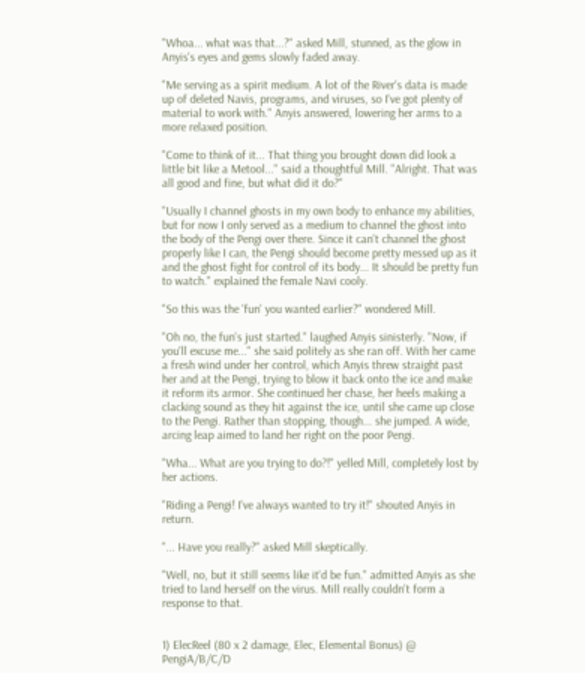"Whoa... what was that...?" asked Mill, stunned, as the glow in Anyis's eyes and gems slowly faded away.

"Me serving as a spirit medium. A lot of the River's data is made up of deleted Navis, programs, and viruses, so I've got plenty of material to work with." Anyis answered, lowering her arms to a more relaxed position.

"Come to think of it... That thing you brought down did look a little bit like a Metool..." said a thoughtful Mill. "Alright. That was all good and fine, but what did it do?"

"Usually I channel ghosts in my own body to enhance my abilities, but for now I only served as a medium to channel the ghost into the body of the Pengi over there. Since it can't channel the ghost properly like I can, the Pengi should become pretty messed up as it and the ghost fight for control of its body... It should be pretty fun to watch." explained the female Navi cooly.

"So this was the 'fun' you wanted earlier?" wondered Mill.

"Oh no, the fun's just started." laughed Anyis sinisterly. "Now, if you'll excuse me..." she said politely as she ran off. With her came a fresh wind under her control, which Anyis threw straight past her and at the Pengi, trying to blow it back onto the ice and make it reform its armor. She continued her chase, her heels making a clacking sound as they hit against the ice, until she came up close to the Pengi. Rather than stopping, though... she jumped. A wide, arcing leap aimed to land her right on the poor Pengi.

"Wha... What are you trying to do?!" yelled Mill, completely lost by her actions.

"Riding a Pengi! I've always wanted to try it!" shouted Anyis in return.

"... Have you really?" asked Mill skeptically.

"Well, no, but it still seems like it'd be fun." admitted Anyis as she tried to land herself on the virus. Mill really couldn't form a response to that.


1) ElecReel (80 x 2 damage, Elec, Elemental Bonus) @ PengiA/B/C/D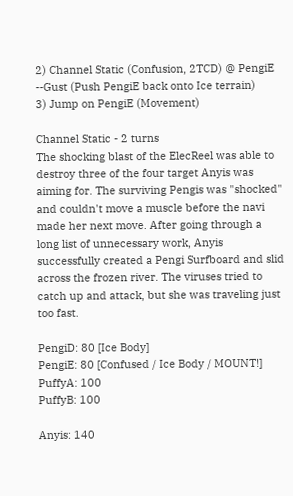2) Channel Static (Confusion, 2TCD) @ PengiE
--Gust (Push PengiE back onto Ice terrain)
3) Jump on PengiE (Movement)

Channel Static - 2 turns
The shocking blast of the ElecReel was able to destroy three of the four target Anyis was aiming for. The surviving Pengis was "shocked" and couldn't move a muscle before the navi made her next move. After going through a long list of unnecessary work, Anyis successfully created a Pengi Surfboard and slid across the frozen river. The viruses tried to catch up and attack, but she was traveling just too fast.

PengiD: 80 [Ice Body]
PengiE: 80 [Confused / Ice Body / MOUNT!]
PuffyA: 100
PuffyB: 100

Anyis: 140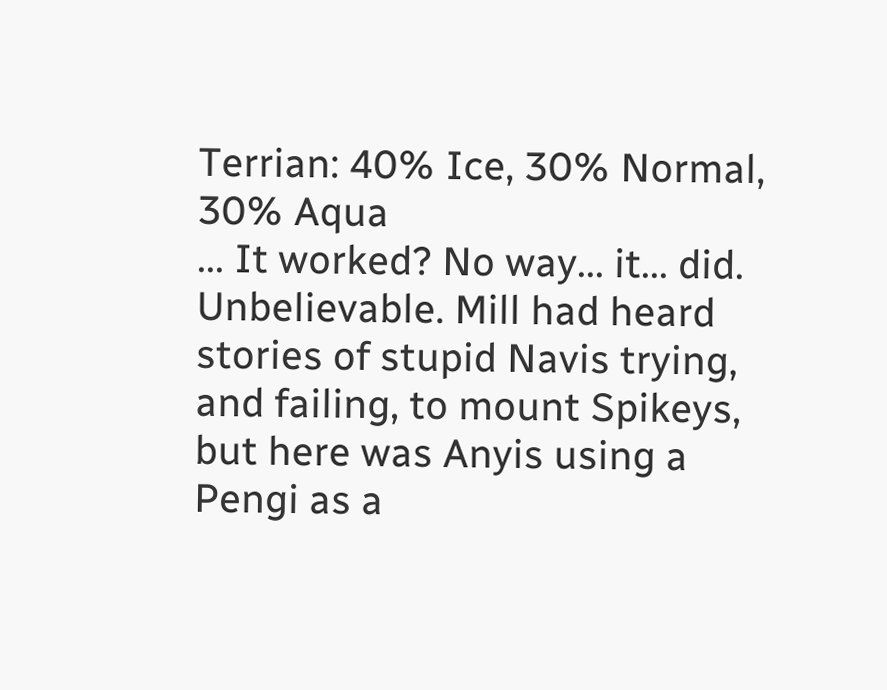Terrian: 40% Ice, 30% Normal, 30% Aqua
... It worked? No way... it... did. Unbelievable. Mill had heard stories of stupid Navis trying, and failing, to mount Spikeys, but here was Anyis using a Pengi as a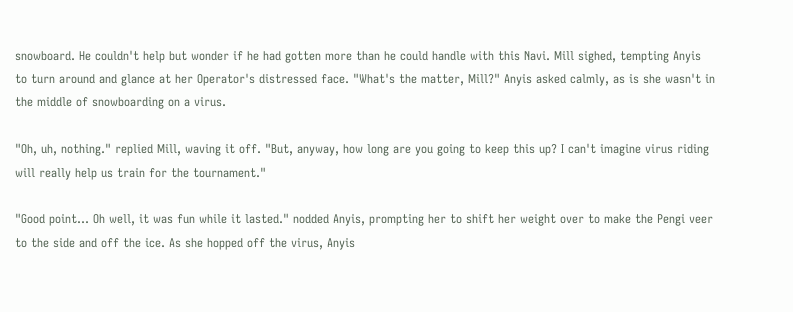snowboard. He couldn't help but wonder if he had gotten more than he could handle with this Navi. Mill sighed, tempting Anyis to turn around and glance at her Operator's distressed face. "What's the matter, Mill?" Anyis asked calmly, as is she wasn't in the middle of snowboarding on a virus.

"Oh, uh, nothing." replied Mill, waving it off. "But, anyway, how long are you going to keep this up? I can't imagine virus riding will really help us train for the tournament."

"Good point... Oh well, it was fun while it lasted." nodded Anyis, prompting her to shift her weight over to make the Pengi veer to the side and off the ice. As she hopped off the virus, Anyis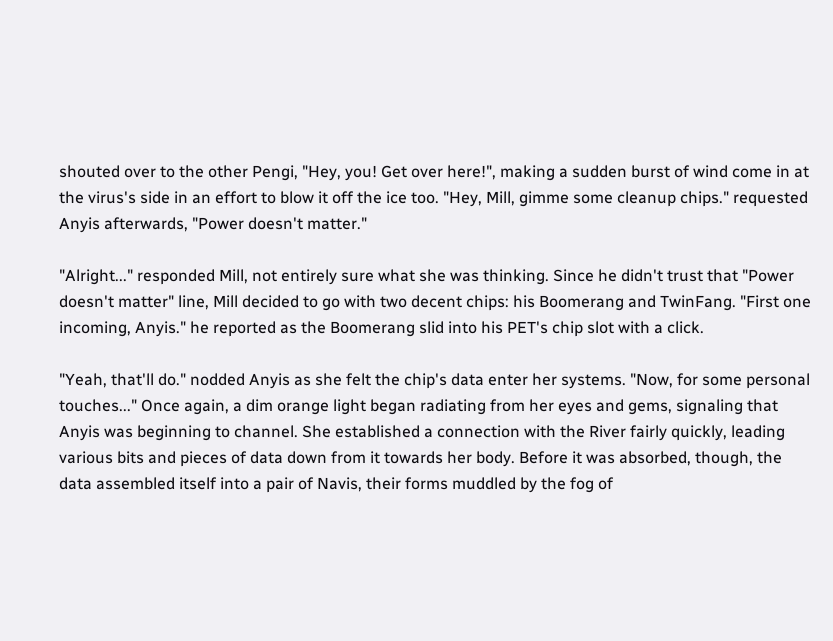shouted over to the other Pengi, "Hey, you! Get over here!", making a sudden burst of wind come in at the virus's side in an effort to blow it off the ice too. "Hey, Mill, gimme some cleanup chips." requested Anyis afterwards, "Power doesn't matter."

"Alright..." responded Mill, not entirely sure what she was thinking. Since he didn't trust that "Power doesn't matter" line, Mill decided to go with two decent chips: his Boomerang and TwinFang. "First one incoming, Anyis." he reported as the Boomerang slid into his PET's chip slot with a click.

"Yeah, that'll do." nodded Anyis as she felt the chip's data enter her systems. "Now, for some personal touches..." Once again, a dim orange light began radiating from her eyes and gems, signaling that Anyis was beginning to channel. She established a connection with the River fairly quickly, leading various bits and pieces of data down from it towards her body. Before it was absorbed, though, the data assembled itself into a pair of Navis, their forms muddled by the fog of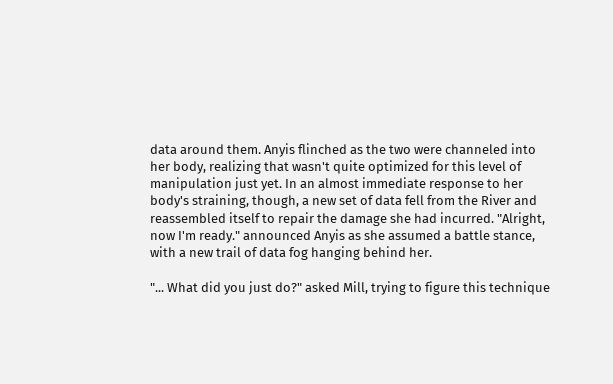data around them. Anyis flinched as the two were channeled into her body, realizing that wasn't quite optimized for this level of manipulation just yet. In an almost immediate response to her body's straining, though, a new set of data fell from the River and reassembled itself to repair the damage she had incurred. "Alright, now I'm ready." announced Anyis as she assumed a battle stance, with a new trail of data fog hanging behind her.

"... What did you just do?" asked Mill, trying to figure this technique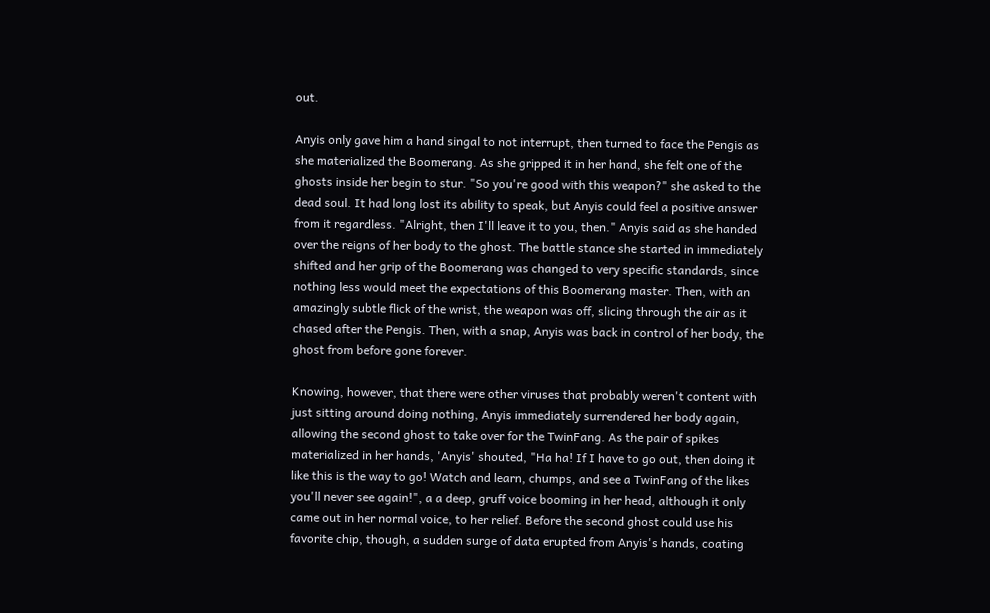out.

Anyis only gave him a hand singal to not interrupt, then turned to face the Pengis as she materialized the Boomerang. As she gripped it in her hand, she felt one of the ghosts inside her begin to stur. "So you're good with this weapon?" she asked to the dead soul. It had long lost its ability to speak, but Anyis could feel a positive answer from it regardless. "Alright, then I'll leave it to you, then." Anyis said as she handed over the reigns of her body to the ghost. The battle stance she started in immediately shifted and her grip of the Boomerang was changed to very specific standards, since nothing less would meet the expectations of this Boomerang master. Then, with an amazingly subtle flick of the wrist, the weapon was off, slicing through the air as it chased after the Pengis. Then, with a snap, Anyis was back in control of her body, the ghost from before gone forever.

Knowing, however, that there were other viruses that probably weren't content with just sitting around doing nothing, Anyis immediately surrendered her body again, allowing the second ghost to take over for the TwinFang. As the pair of spikes materialized in her hands, 'Anyis' shouted, "Ha ha! If I have to go out, then doing it like this is the way to go! Watch and learn, chumps, and see a TwinFang of the likes you'll never see again!", a a deep, gruff voice booming in her head, although it only came out in her normal voice, to her relief. Before the second ghost could use his favorite chip, though, a sudden surge of data erupted from Anyis's hands, coating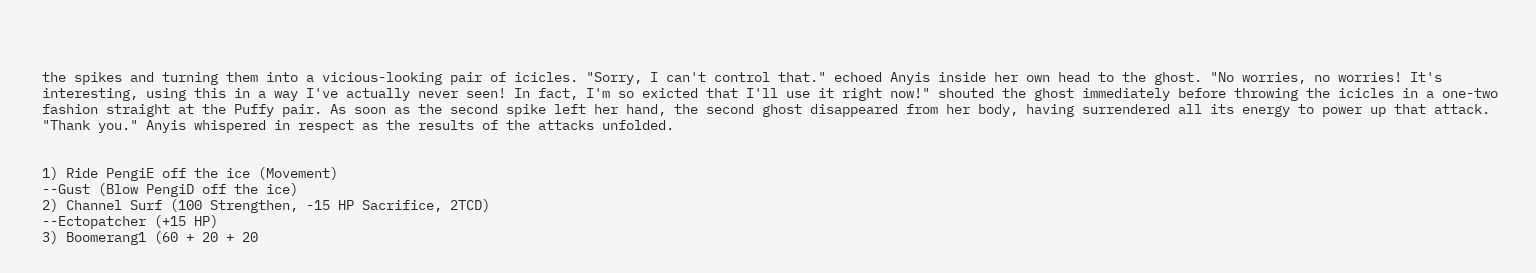the spikes and turning them into a vicious-looking pair of icicles. "Sorry, I can't control that." echoed Anyis inside her own head to the ghost. "No worries, no worries! It's interesting, using this in a way I've actually never seen! In fact, I'm so exicted that I'll use it right now!" shouted the ghost immediately before throwing the icicles in a one-two fashion straight at the Puffy pair. As soon as the second spike left her hand, the second ghost disappeared from her body, having surrendered all its energy to power up that attack. "Thank you." Anyis whispered in respect as the results of the attacks unfolded.


1) Ride PengiE off the ice (Movement)
--Gust (Blow PengiD off the ice)
2) Channel Surf (100 Strengthen, -15 HP Sacrifice, 2TCD)
--Ectopatcher (+15 HP)
3) Boomerang1 (60 + 20 + 20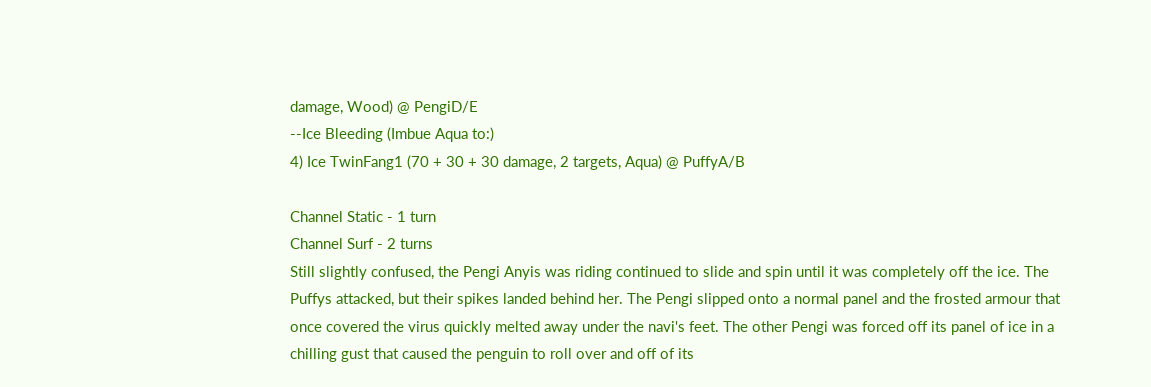damage, Wood) @ PengiD/E
--Ice Bleeding (Imbue Aqua to:)
4) Ice TwinFang1 (70 + 30 + 30 damage, 2 targets, Aqua) @ PuffyA/B

Channel Static - 1 turn
Channel Surf - 2 turns
Still slightly confused, the Pengi Anyis was riding continued to slide and spin until it was completely off the ice. The Puffys attacked, but their spikes landed behind her. The Pengi slipped onto a normal panel and the frosted armour that once covered the virus quickly melted away under the navi's feet. The other Pengi was forced off its panel of ice in a chilling gust that caused the penguin to roll over and off of its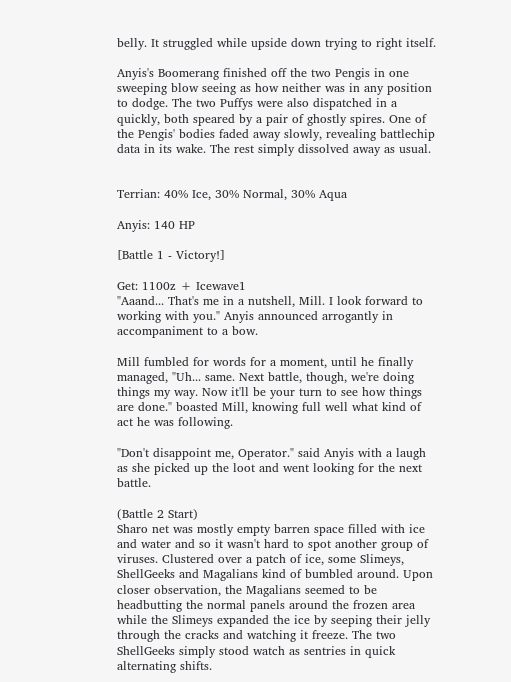belly. It struggled while upside down trying to right itself.

Anyis's Boomerang finished off the two Pengis in one sweeping blow seeing as how neither was in any position to dodge. The two Puffys were also dispatched in a quickly, both speared by a pair of ghostly spires. One of the Pengis' bodies faded away slowly, revealing battlechip data in its wake. The rest simply dissolved away as usual.


Terrian: 40% Ice, 30% Normal, 30% Aqua

Anyis: 140 HP

[Battle 1 - Victory!]

Get: 1100z + Icewave1
"Aaand... That's me in a nutshell, Mill. I look forward to working with you." Anyis announced arrogantly in accompaniment to a bow.

Mill fumbled for words for a moment, until he finally managed, "Uh... same. Next battle, though, we're doing things my way. Now it'll be your turn to see how things are done." boasted Mill, knowing full well what kind of act he was following.

"Don't disappoint me, Operator." said Anyis with a laugh as she picked up the loot and went looking for the next battle.

(Battle 2 Start)
Sharo net was mostly empty barren space filled with ice and water and so it wasn't hard to spot another group of viruses. Clustered over a patch of ice, some Slimeys, ShellGeeks and Magalians kind of bumbled around. Upon closer observation, the Magalians seemed to be headbutting the normal panels around the frozen area while the Slimeys expanded the ice by seeping their jelly through the cracks and watching it freeze. The two ShellGeeks simply stood watch as sentries in quick alternating shifts.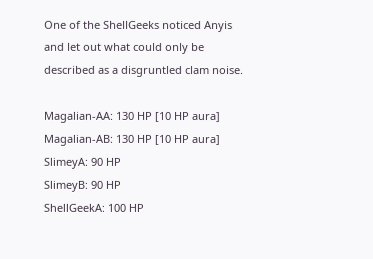One of the ShellGeeks noticed Anyis and let out what could only be described as a disgruntled clam noise.

Magalian-AA: 130 HP [10 HP aura]
Magalian-AB: 130 HP [10 HP aura]
SlimeyA: 90 HP
SlimeyB: 90 HP
ShellGeekA: 100 HP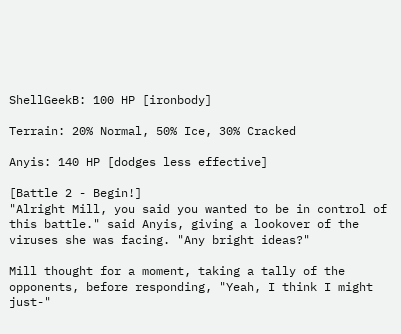ShellGeekB: 100 HP [ironbody]

Terrain: 20% Normal, 50% Ice, 30% Cracked

Anyis: 140 HP [dodges less effective]

[Battle 2 - Begin!]
"Alright Mill, you said you wanted to be in control of this battle." said Anyis, giving a lookover of the viruses she was facing. "Any bright ideas?"

Mill thought for a moment, taking a tally of the opponents, before responding, "Yeah, I think I might just-"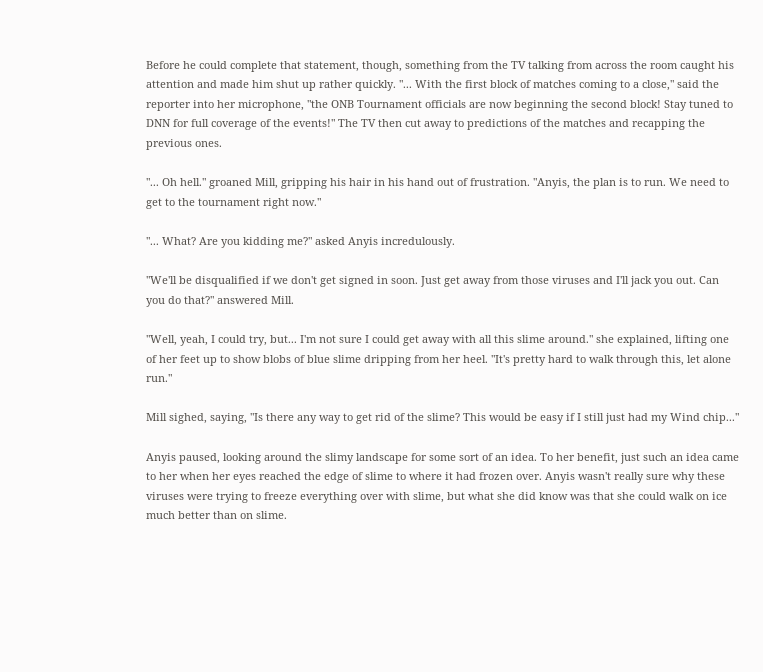Before he could complete that statement, though, something from the TV talking from across the room caught his attention and made him shut up rather quickly. "... With the first block of matches coming to a close," said the reporter into her microphone, "the ONB Tournament officials are now beginning the second block! Stay tuned to DNN for full coverage of the events!" The TV then cut away to predictions of the matches and recapping the previous ones.

"... Oh hell." groaned Mill, gripping his hair in his hand out of frustration. "Anyis, the plan is to run. We need to get to the tournament right now."

"... What? Are you kidding me?" asked Anyis incredulously.

"We'll be disqualified if we don't get signed in soon. Just get away from those viruses and I'll jack you out. Can you do that?" answered Mill.

"Well, yeah, I could try, but... I'm not sure I could get away with all this slime around." she explained, lifting one of her feet up to show blobs of blue slime dripping from her heel. "It's pretty hard to walk through this, let alone run."

Mill sighed, saying, "Is there any way to get rid of the slime? This would be easy if I still just had my Wind chip..."

Anyis paused, looking around the slimy landscape for some sort of an idea. To her benefit, just such an idea came to her when her eyes reached the edge of slime to where it had frozen over. Anyis wasn't really sure why these viruses were trying to freeze everything over with slime, but what she did know was that she could walk on ice much better than on slime.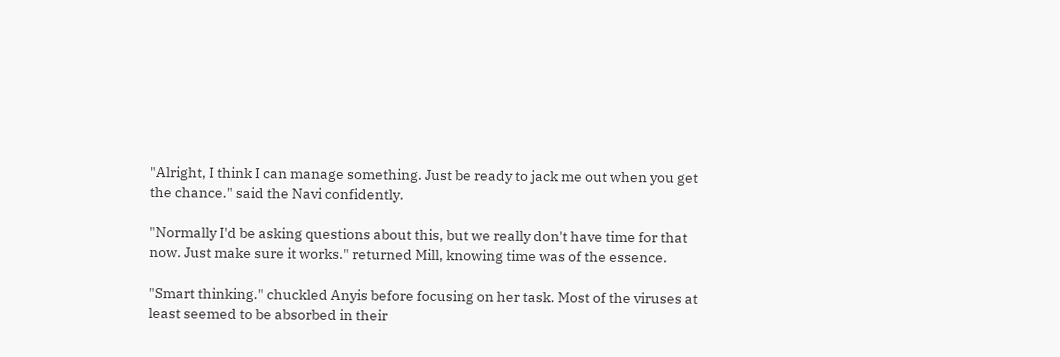"Alright, I think I can manage something. Just be ready to jack me out when you get the chance." said the Navi confidently.

"Normally I'd be asking questions about this, but we really don't have time for that now. Just make sure it works." returned Mill, knowing time was of the essence.

"Smart thinking." chuckled Anyis before focusing on her task. Most of the viruses at least seemed to be absorbed in their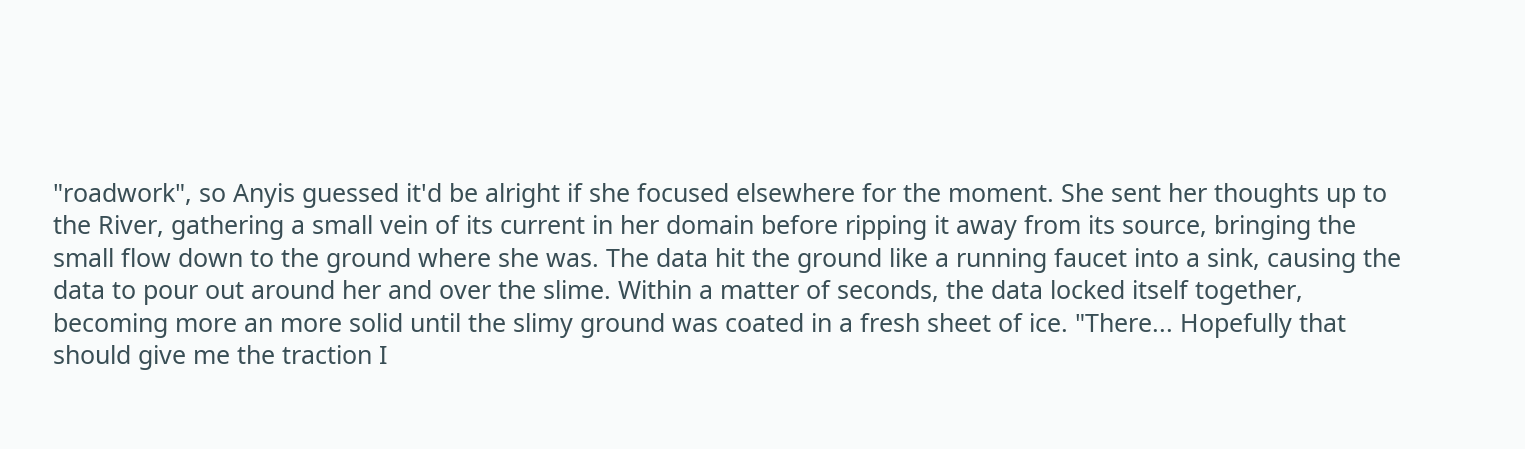"roadwork", so Anyis guessed it'd be alright if she focused elsewhere for the moment. She sent her thoughts up to the River, gathering a small vein of its current in her domain before ripping it away from its source, bringing the small flow down to the ground where she was. The data hit the ground like a running faucet into a sink, causing the data to pour out around her and over the slime. Within a matter of seconds, the data locked itself together, becoming more an more solid until the slimy ground was coated in a fresh sheet of ice. "There... Hopefully that should give me the traction I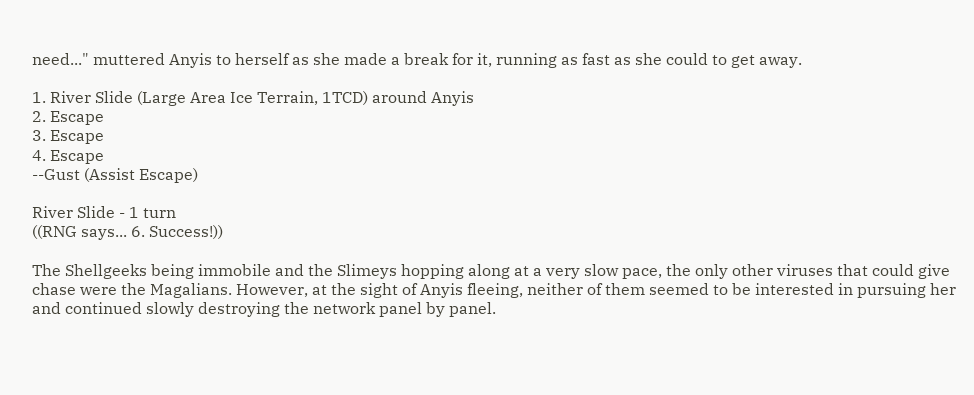need..." muttered Anyis to herself as she made a break for it, running as fast as she could to get away.

1. River Slide (Large Area Ice Terrain, 1TCD) around Anyis
2. Escape
3. Escape
4. Escape
--Gust (Assist Escape)

River Slide - 1 turn
((RNG says... 6. Success!))

The Shellgeeks being immobile and the Slimeys hopping along at a very slow pace, the only other viruses that could give chase were the Magalians. However, at the sight of Anyis fleeing, neither of them seemed to be interested in pursuing her and continued slowly destroying the network panel by panel.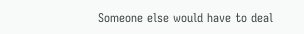Someone else would have to deal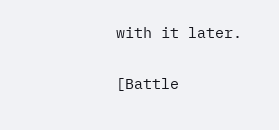with it later.

[Battle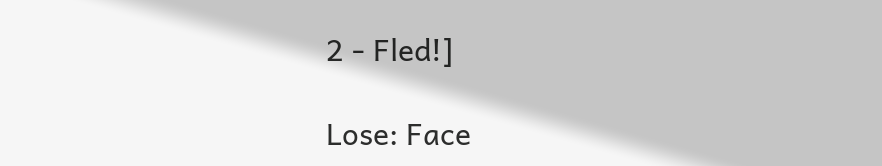2 - Fled!]

Lose: Face